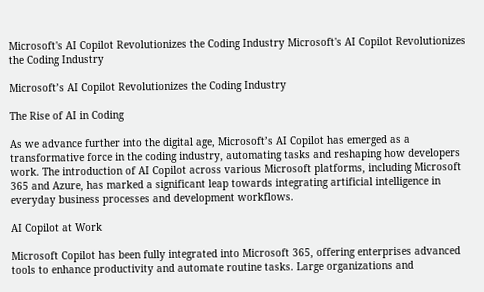Microsoft's AI Copilot Revolutionizes the Coding Industry Microsoft's AI Copilot Revolutionizes the Coding Industry

Microsoft’s AI Copilot Revolutionizes the Coding Industry

The Rise of AI in Coding

As we advance further into the digital age, Microsoft’s AI Copilot has emerged as a transformative force in the coding industry, automating tasks and reshaping how developers work. The introduction of AI Copilot across various Microsoft platforms, including Microsoft 365 and Azure, has marked a significant leap towards integrating artificial intelligence in everyday business processes and development workflows.

AI Copilot at Work

Microsoft Copilot has been fully integrated into Microsoft 365, offering enterprises advanced tools to enhance productivity and automate routine tasks. Large organizations and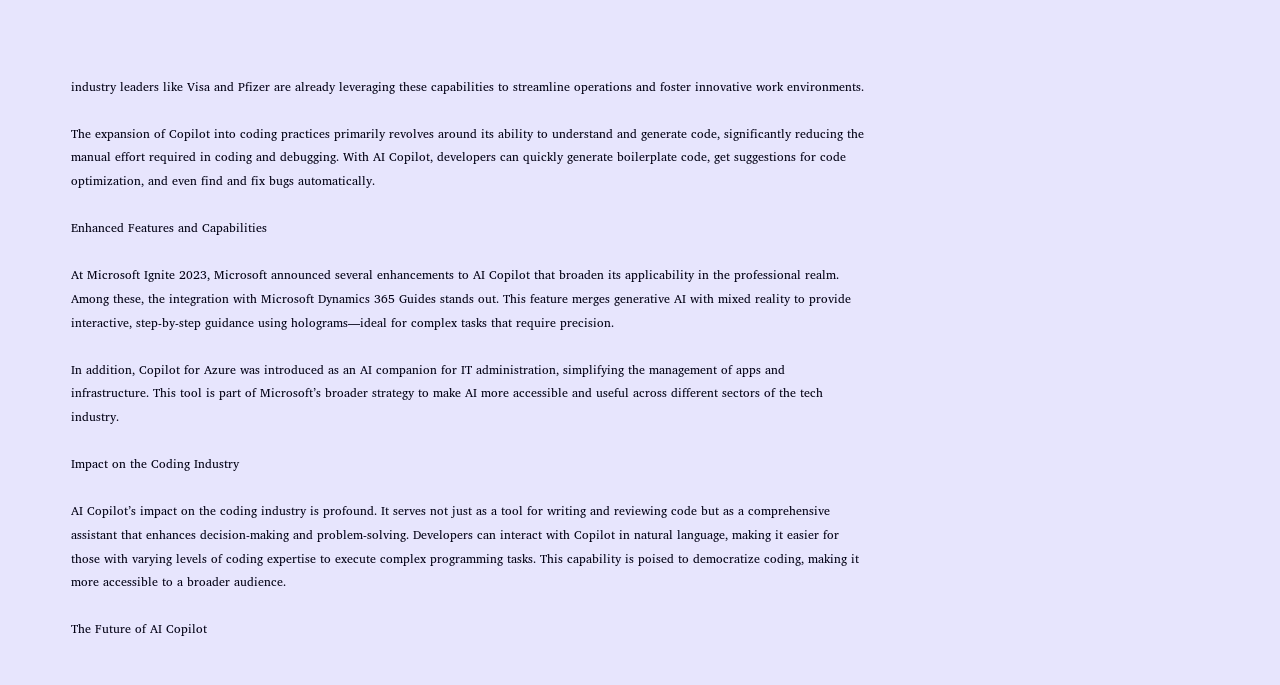industry leaders like Visa and Pfizer are already leveraging these capabilities to streamline operations and foster innovative work environments.

The expansion of Copilot into coding practices primarily revolves around its ability to understand and generate code, significantly reducing the manual effort required in coding and debugging. With AI Copilot, developers can quickly generate boilerplate code, get suggestions for code optimization, and even find and fix bugs automatically.

Enhanced Features and Capabilities

At Microsoft Ignite 2023, Microsoft announced several enhancements to AI Copilot that broaden its applicability in the professional realm. Among these, the integration with Microsoft Dynamics 365 Guides stands out. This feature merges generative AI with mixed reality to provide interactive, step-by-step guidance using holograms—ideal for complex tasks that require precision.

In addition, Copilot for Azure was introduced as an AI companion for IT administration, simplifying the management of apps and infrastructure. This tool is part of Microsoft’s broader strategy to make AI more accessible and useful across different sectors of the tech industry.

Impact on the Coding Industry

AI Copilot’s impact on the coding industry is profound. It serves not just as a tool for writing and reviewing code but as a comprehensive assistant that enhances decision-making and problem-solving. Developers can interact with Copilot in natural language, making it easier for those with varying levels of coding expertise to execute complex programming tasks. This capability is poised to democratize coding, making it more accessible to a broader audience.

The Future of AI Copilot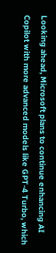Looking ahead, Microsoft plans to continue enhancing AI Copilot with more advanced models like GPT-4 Turbo, which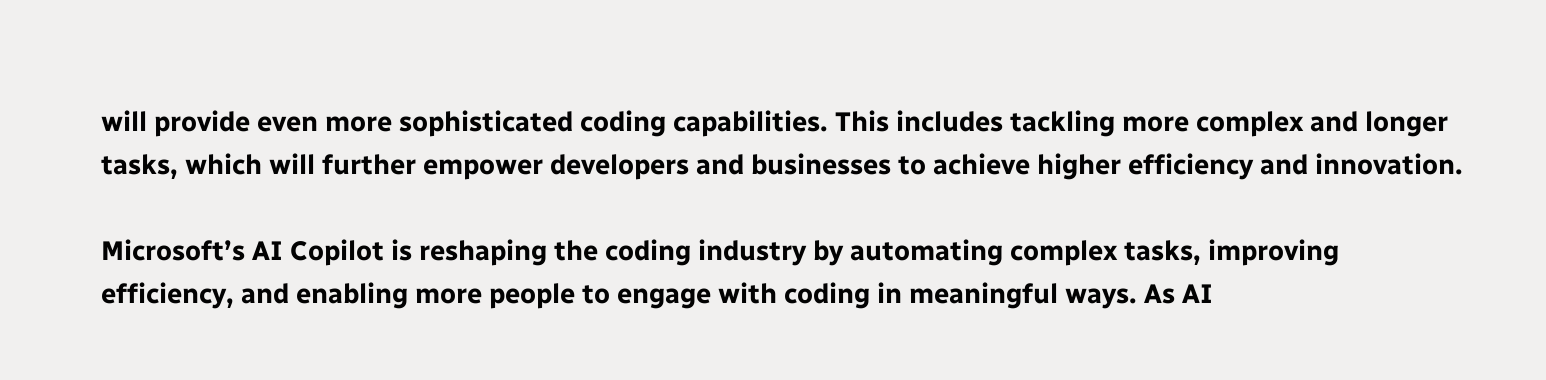will provide even more sophisticated coding capabilities. This includes tackling more complex and longer tasks, which will further empower developers and businesses to achieve higher efficiency and innovation.

Microsoft’s AI Copilot is reshaping the coding industry by automating complex tasks, improving efficiency, and enabling more people to engage with coding in meaningful ways. As AI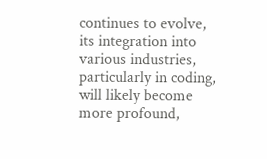continues to evolve, its integration into various industries, particularly in coding, will likely become more profound,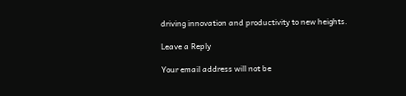driving innovation and productivity to new heights.

Leave a Reply

Your email address will not be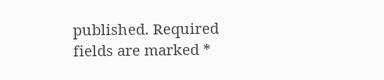published. Required fields are marked *